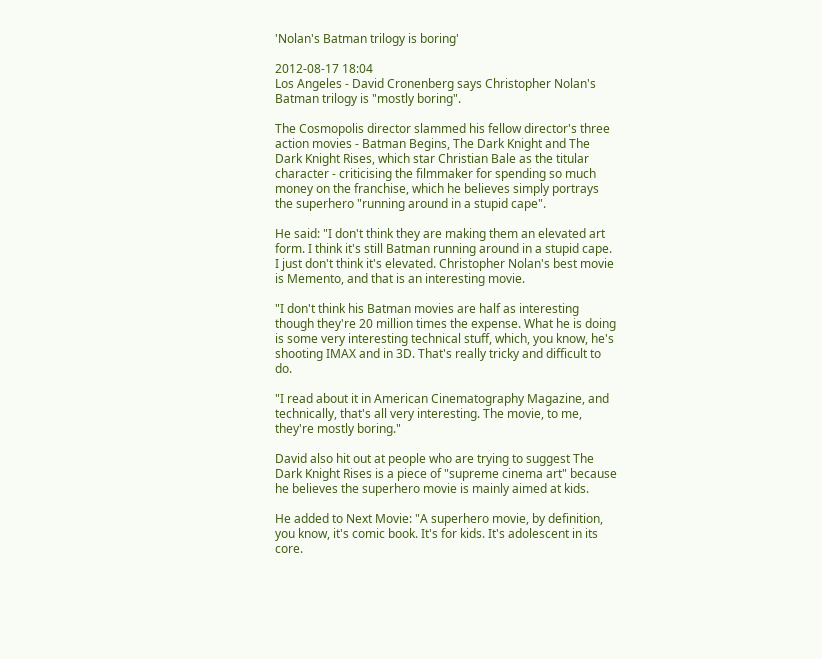'Nolan's Batman trilogy is boring'

2012-08-17 18:04
Los Angeles - David Cronenberg says Christopher Nolan's Batman trilogy is "mostly boring".

The Cosmopolis director slammed his fellow director's three action movies - Batman Begins, The Dark Knight and The Dark Knight Rises, which star Christian Bale as the titular character - criticising the filmmaker for spending so much money on the franchise, which he believes simply portrays the superhero "running around in a stupid cape".

He said: "I don't think they are making them an elevated art form. I think it's still Batman running around in a stupid cape. I just don't think it's elevated. Christopher Nolan's best movie is Memento, and that is an interesting movie.

"I don't think his Batman movies are half as interesting though they're 20 million times the expense. What he is doing is some very interesting technical stuff, which, you know, he's shooting IMAX and in 3D. That's really tricky and difficult to do.

"I read about it in American Cinematography Magazine, and technically, that's all very interesting. The movie, to me, they're mostly boring."

David also hit out at people who are trying to suggest The Dark Knight Rises is a piece of "supreme cinema art" because he believes the superhero movie is mainly aimed at kids.

He added to Next Movie: "A superhero movie, by definition, you know, it's comic book. It's for kids. It's adolescent in its core.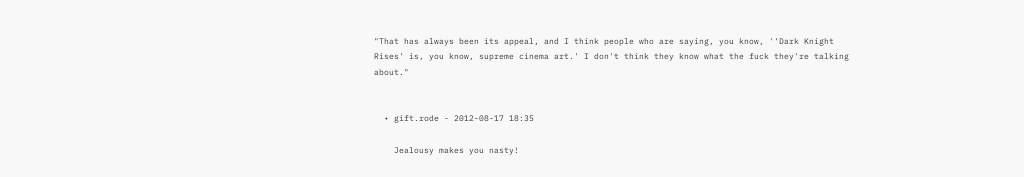"That has always been its appeal, and I think people who are saying, you know, ''Dark Knight Rises' is, you know, supreme cinema art.' I don't think they know what the fuck they're talking about."


  • gift.rode - 2012-08-17 18:35

    Jealousy makes you nasty!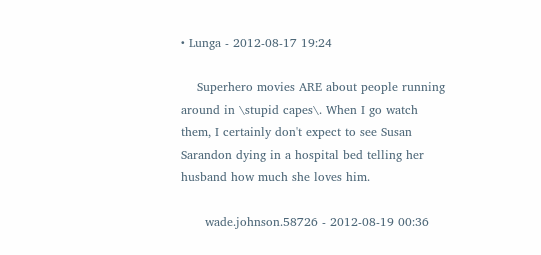• Lunga - 2012-08-17 19:24

    Superhero movies ARE about people running around in \stupid capes\. When I go watch them, I certainly don't expect to see Susan Sarandon dying in a hospital bed telling her husband how much she loves him.

      wade.johnson.58726 - 2012-08-19 00:36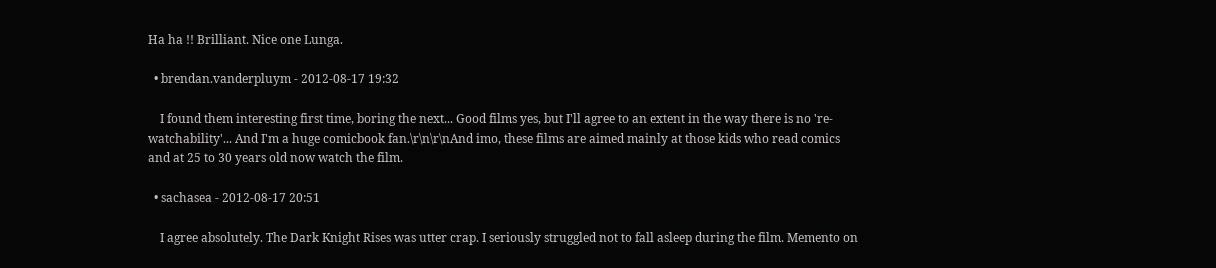Ha ha !! Brilliant. Nice one Lunga.

  • brendan.vanderpluym - 2012-08-17 19:32

    I found them interesting first time, boring the next... Good films yes, but I'll agree to an extent in the way there is no 're-watchability'... And I'm a huge comicbook fan.\r\n\r\nAnd imo, these films are aimed mainly at those kids who read comics and at 25 to 30 years old now watch the film.

  • sachasea - 2012-08-17 20:51

    I agree absolutely. The Dark Knight Rises was utter crap. I seriously struggled not to fall asleep during the film. Memento on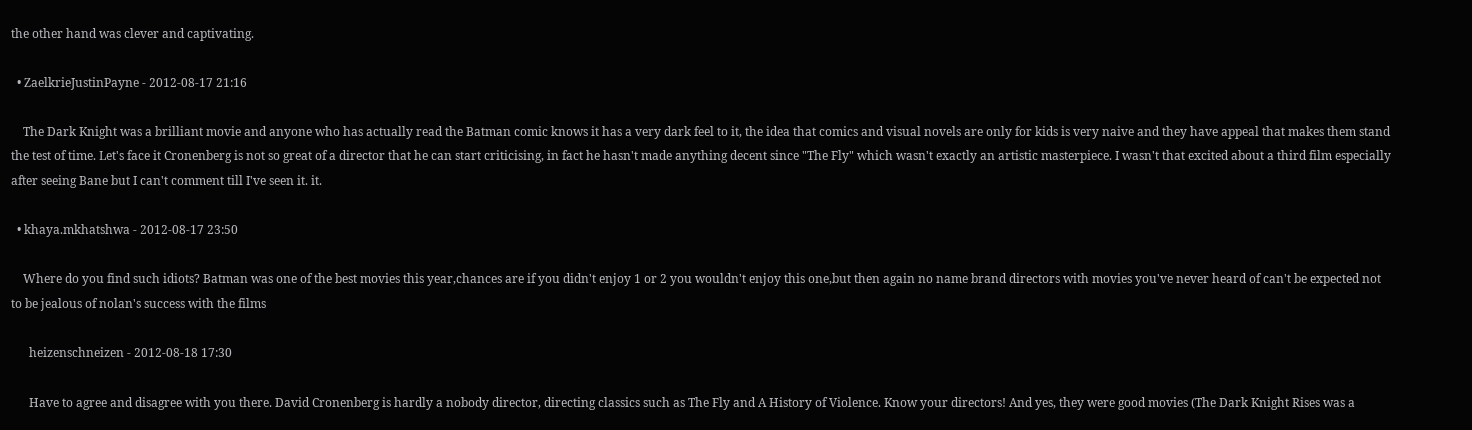the other hand was clever and captivating.

  • ZaelkrieJustinPayne - 2012-08-17 21:16

    The Dark Knight was a brilliant movie and anyone who has actually read the Batman comic knows it has a very dark feel to it, the idea that comics and visual novels are only for kids is very naive and they have appeal that makes them stand the test of time. Let's face it Cronenberg is not so great of a director that he can start criticising, in fact he hasn't made anything decent since "The Fly" which wasn't exactly an artistic masterpiece. I wasn't that excited about a third film especially after seeing Bane but I can't comment till I've seen it. it.

  • khaya.mkhatshwa - 2012-08-17 23:50

    Where do you find such idiots? Batman was one of the best movies this year,chances are if you didn't enjoy 1 or 2 you wouldn't enjoy this one,but then again no name brand directors with movies you've never heard of can't be expected not to be jealous of nolan's success with the films

      heizenschneizen - 2012-08-18 17:30

      Have to agree and disagree with you there. David Cronenberg is hardly a nobody director, directing classics such as The Fly and A History of Violence. Know your directors! And yes, they were good movies (The Dark Knight Rises was a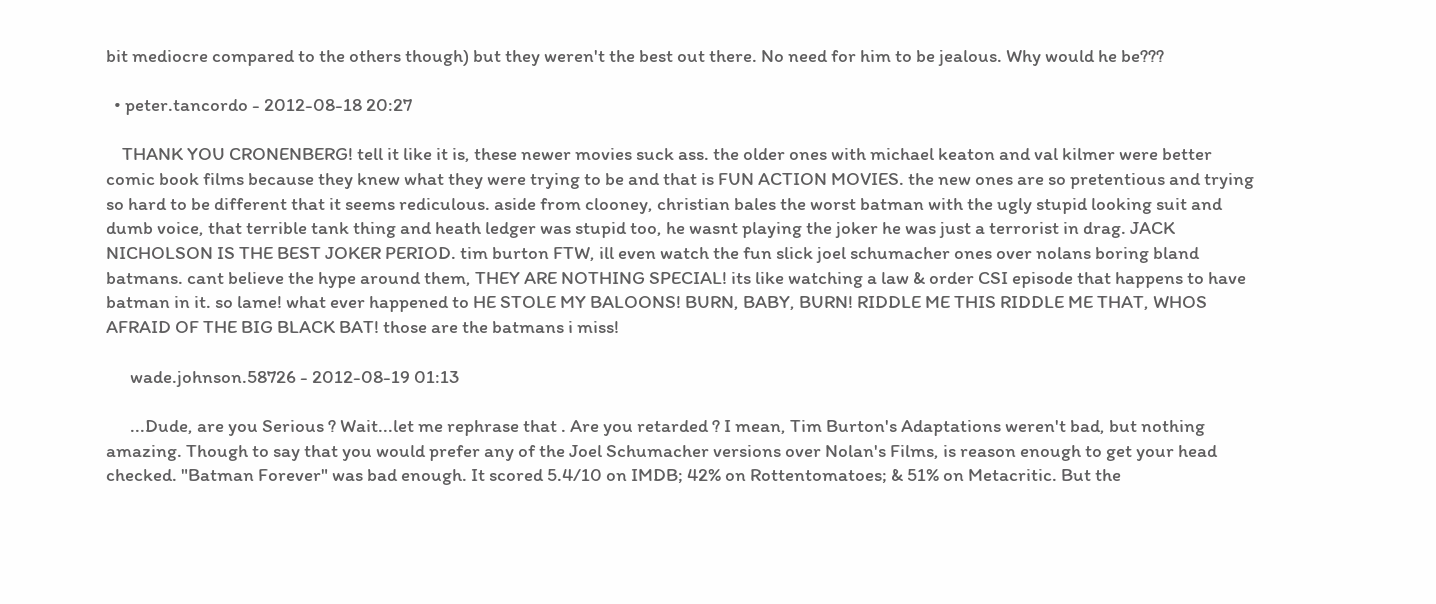bit mediocre compared to the others though) but they weren't the best out there. No need for him to be jealous. Why would he be???

  • peter.tancordo - 2012-08-18 20:27

    THANK YOU CRONENBERG! tell it like it is, these newer movies suck ass. the older ones with michael keaton and val kilmer were better comic book films because they knew what they were trying to be and that is FUN ACTION MOVIES. the new ones are so pretentious and trying so hard to be different that it seems rediculous. aside from clooney, christian bales the worst batman with the ugly stupid looking suit and dumb voice, that terrible tank thing and heath ledger was stupid too, he wasnt playing the joker he was just a terrorist in drag. JACK NICHOLSON IS THE BEST JOKER PERIOD. tim burton FTW, ill even watch the fun slick joel schumacher ones over nolans boring bland batmans. cant believe the hype around them, THEY ARE NOTHING SPECIAL! its like watching a law & order CSI episode that happens to have batman in it. so lame! what ever happened to HE STOLE MY BALOONS! BURN, BABY, BURN! RIDDLE ME THIS RIDDLE ME THAT, WHOS AFRAID OF THE BIG BLACK BAT! those are the batmans i miss!

      wade.johnson.58726 - 2012-08-19 01:13

      ...Dude, are you Serious ? Wait...let me rephrase that . Are you retarded ? I mean, Tim Burton's Adaptations weren't bad, but nothing amazing. Though to say that you would prefer any of the Joel Schumacher versions over Nolan's Films, is reason enough to get your head checked. "Batman Forever" was bad enough. It scored 5.4/10 on IMDB; 42% on Rottentomatoes; & 51% on Metacritic. But the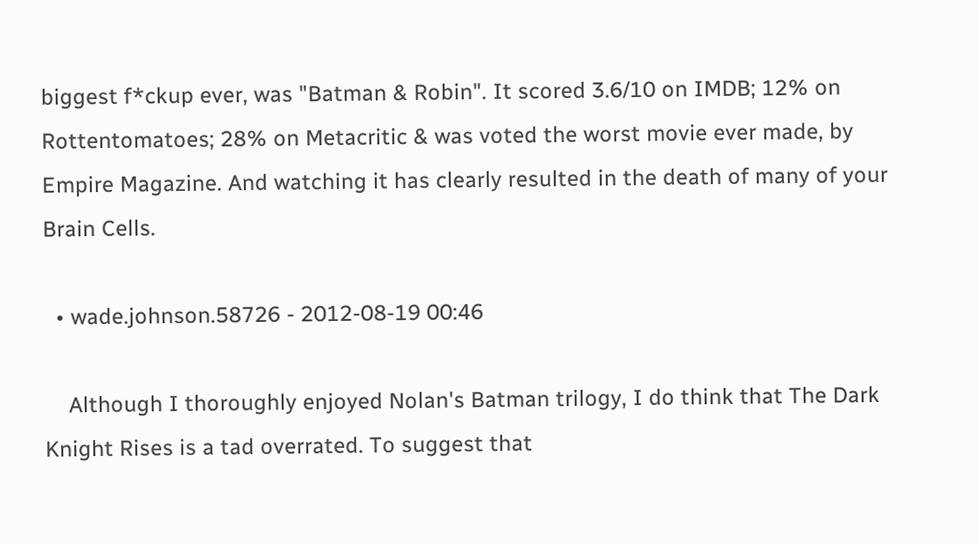biggest f*ckup ever, was "Batman & Robin". It scored 3.6/10 on IMDB; 12% on Rottentomatoes; 28% on Metacritic & was voted the worst movie ever made, by Empire Magazine. And watching it has clearly resulted in the death of many of your Brain Cells.

  • wade.johnson.58726 - 2012-08-19 00:46

    Although I thoroughly enjoyed Nolan's Batman trilogy, I do think that The Dark Knight Rises is a tad overrated. To suggest that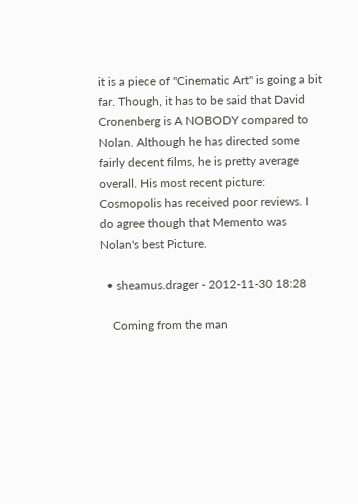it is a piece of "Cinematic Art" is going a bit far. Though, it has to be said that David Cronenberg is A NOBODY compared to Nolan. Although he has directed some fairly decent films, he is pretty average overall. His most recent picture: Cosmopolis has received poor reviews. I do agree though that Memento was Nolan's best Picture.

  • sheamus.drager - 2012-11-30 18:28

    Coming from the man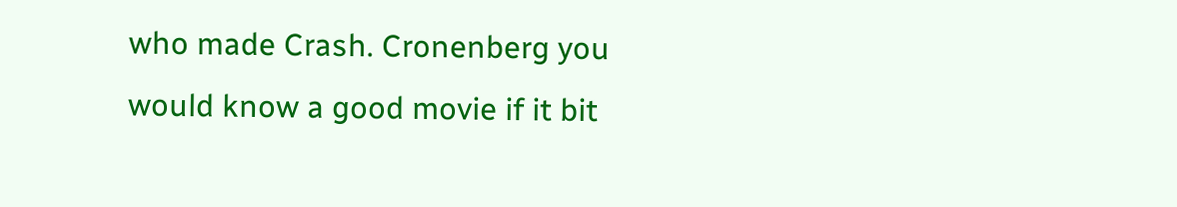who made Crash. Cronenberg you would know a good movie if it bit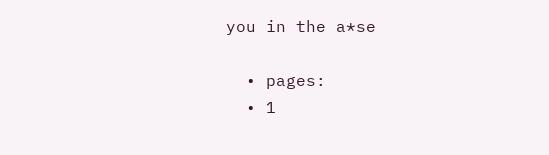you in the a*se

  • pages:
  • 1